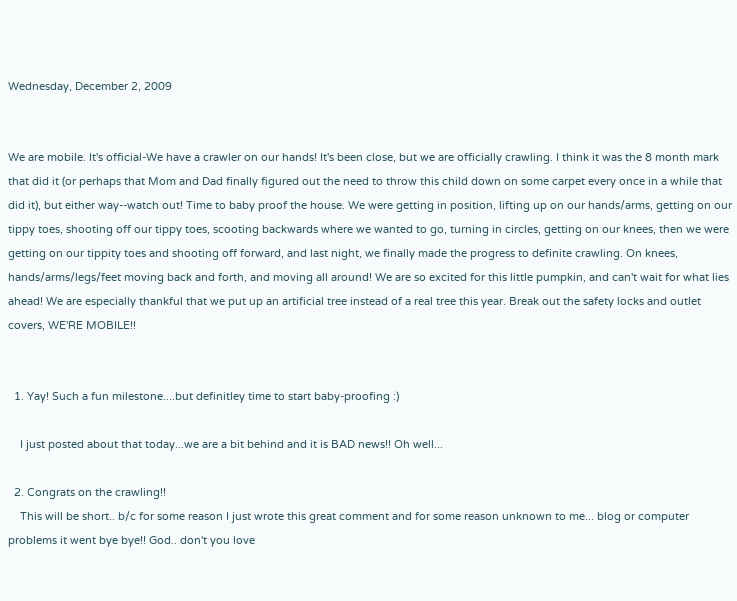Wednesday, December 2, 2009


We are mobile. It's official-We have a crawler on our hands! It's been close, but we are officially crawling. I think it was the 8 month mark that did it (or perhaps that Mom and Dad finally figured out the need to throw this child down on some carpet every once in a while that did it), but either way--watch out! Time to baby proof the house. We were getting in position, lifting up on our hands/arms, getting on our tippy toes, shooting off our tippy toes, scooting backwards where we wanted to go, turning in circles, getting on our knees, then we were getting on our tippity toes and shooting off forward, and last night, we finally made the progress to definite crawling. On knees, hands/arms/legs/feet moving back and forth, and moving all around! We are so excited for this little pumpkin, and can't wait for what lies ahead! We are especially thankful that we put up an artificial tree instead of a real tree this year. Break out the safety locks and outlet covers, WE'RE MOBILE!!


  1. Yay! Such a fun milestone....but definitley time to start baby-proofing :)

    I just posted about that today...we are a bit behind and it is BAD news!! Oh well...

  2. Congrats on the crawling!!
    This will be short.. b/c for some reason I just wrote this great comment and for some reason unknown to me... blog or computer problems it went bye bye!! God.. don't you love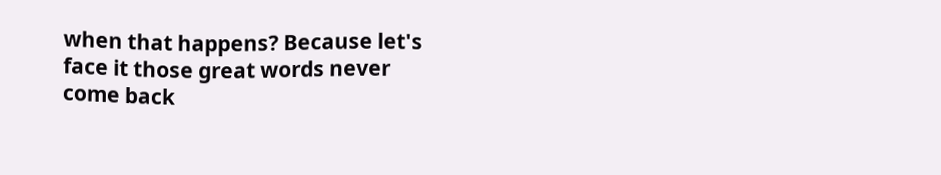when that happens? Because let's face it those great words never come back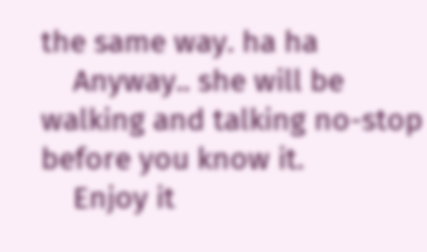the same way. ha ha
    Anyway.. she will be walking and talking no-stop before you know it.
    Enjoy it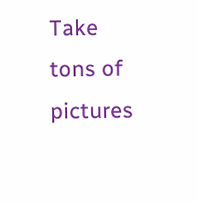Take tons of pictures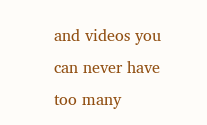and videos you can never have too many